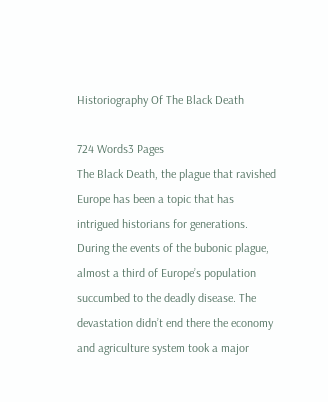Historiography Of The Black Death

724 Words3 Pages
The Black Death, the plague that ravished Europe has been a topic that has intrigued historians for generations. During the events of the bubonic plague, almost a third of Europe’s population succumbed to the deadly disease. The devastation didn’t end there the economy and agriculture system took a major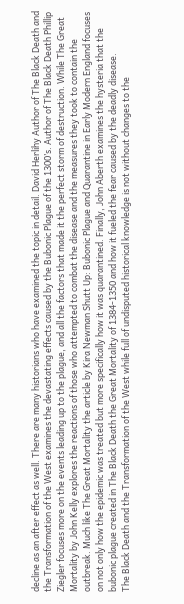decline as an after effect as well. There are many historians who have examined the topic in detail. David Herlihy Author of The Black Death and the Transformation of the West examines the devastating effects caused by the Bubonic Plague of the 1300’s. Author of The Black Death Phillip Ziegler focuses more on the events leading up to the plague, and all the factors that made it the perfect storm of destruction. While The Great Mortality by John Kelly explores the reactions of those who attempted to combat the disease and the measures they took to contain the outbreak. Much like The Great Mortality the article by Kira Newman Shutt Up: Bubonic Plague and Quarantine in Early Modern England focuses on not only how the epidemic was treated but more specifically how it was quarantined. Finally, John Aberth examines the hysteria that the bubonic plague created in The Black Death the Great Mortality of 1384-1350 and how it fueled the fear caused by the deadly disease.
The Black Death and the Transformation of the West while full of undisputed historical knowledge is not without changes to the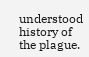understood history of the plague.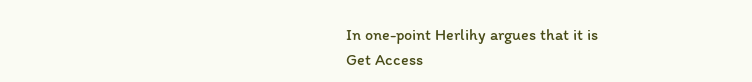In one-point Herlihy argues that it is
Get Access